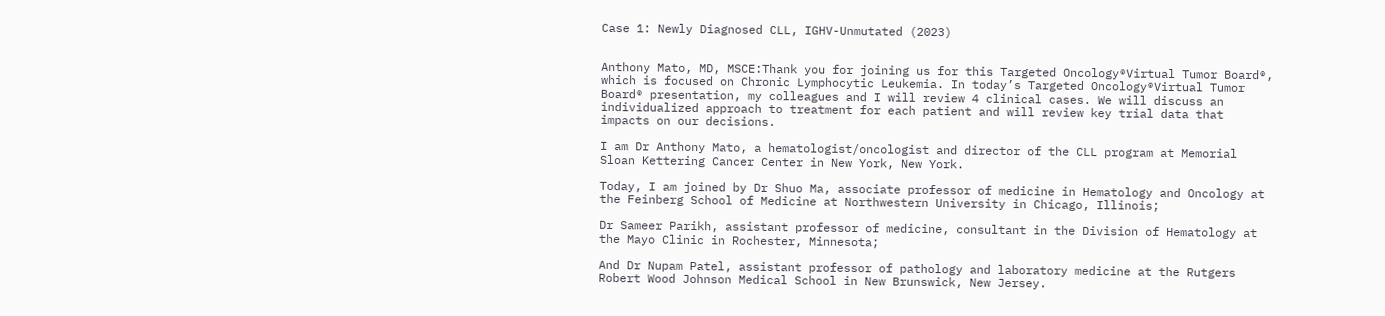Case 1: Newly Diagnosed CLL, IGHV-Unmutated (2023)


Anthony Mato, MD, MSCE:Thank you for joining us for this Targeted Oncology®Virtual Tumor Board®, which is focused on Chronic Lymphocytic Leukemia. In today’s Targeted Oncology®Virtual Tumor Board® presentation, my colleagues and I will review 4 clinical cases. We will discuss an individualized approach to treatment for each patient and will review key trial data that impacts on our decisions.

I am Dr Anthony Mato, a hematologist/oncologist and director of the CLL program at Memorial Sloan Kettering Cancer Center in New York, New York.

Today, I am joined by Dr Shuo Ma, associate professor of medicine in Hematology and Oncology at the Feinberg School of Medicine at Northwestern University in Chicago, Illinois;

Dr Sameer Parikh, assistant professor of medicine, consultant in the Division of Hematology at the Mayo Clinic in Rochester, Minnesota;

And Dr Nupam Patel, assistant professor of pathology and laboratory medicine at the Rutgers Robert Wood Johnson Medical School in New Brunswick, New Jersey.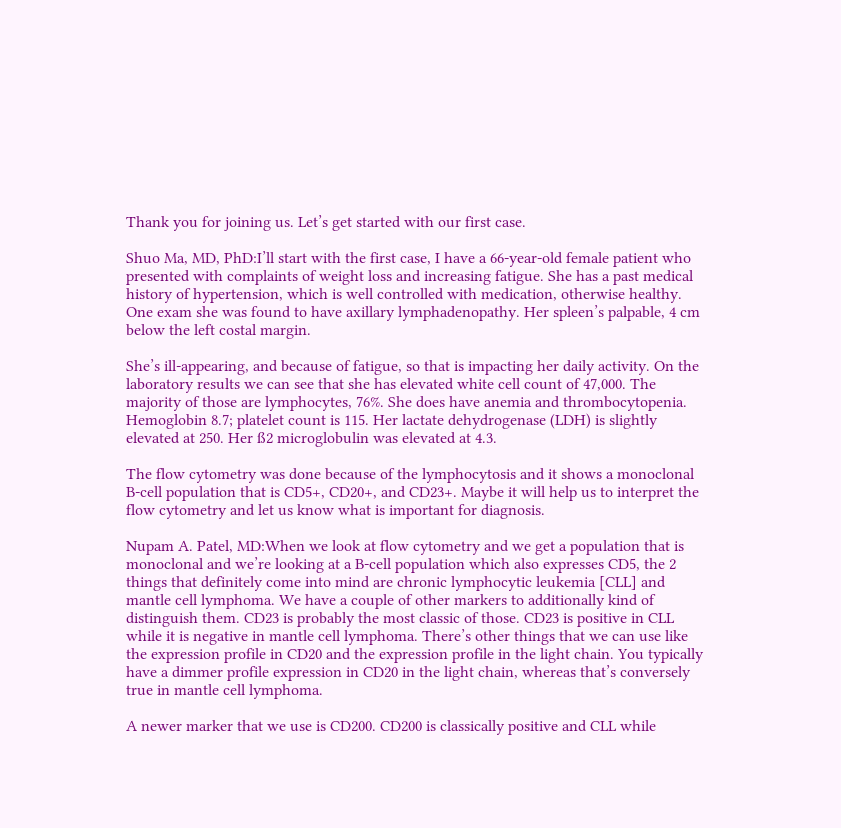Thank you for joining us. Let’s get started with our first case.

Shuo Ma, MD, PhD:I’ll start with the first case, I have a 66-year-old female patient who presented with complaints of weight loss and increasing fatigue. She has a past medical history of hypertension, which is well controlled with medication, otherwise healthy. One exam she was found to have axillary lymphadenopathy. Her spleen’s palpable, 4 cm below the left costal margin.

She’s ill-appearing, and because of fatigue, so that is impacting her daily activity. On the laboratory results we can see that she has elevated white cell count of 47,000. The majority of those are lymphocytes, 76%. She does have anemia and thrombocytopenia. Hemoglobin 8.7; platelet count is 115. Her lactate dehydrogenase (LDH) is slightly elevated at 250. Her ß2 microglobulin was elevated at 4.3.

The flow cytometry was done because of the lymphocytosis and it shows a monoclonal B-cell population that is CD5+, CD20+, and CD23+. Maybe it will help us to interpret the flow cytometry and let us know what is important for diagnosis.

Nupam A. Patel, MD:When we look at flow cytometry and we get a population that is monoclonal and we’re looking at a B-cell population which also expresses CD5, the 2 things that definitely come into mind are chronic lymphocytic leukemia [CLL] and mantle cell lymphoma. We have a couple of other markers to additionally kind of distinguish them. CD23 is probably the most classic of those. CD23 is positive in CLL while it is negative in mantle cell lymphoma. There’s other things that we can use like the expression profile in CD20 and the expression profile in the light chain. You typically have a dimmer profile expression in CD20 in the light chain, whereas that’s conversely true in mantle cell lymphoma.

A newer marker that we use is CD200. CD200 is classically positive and CLL while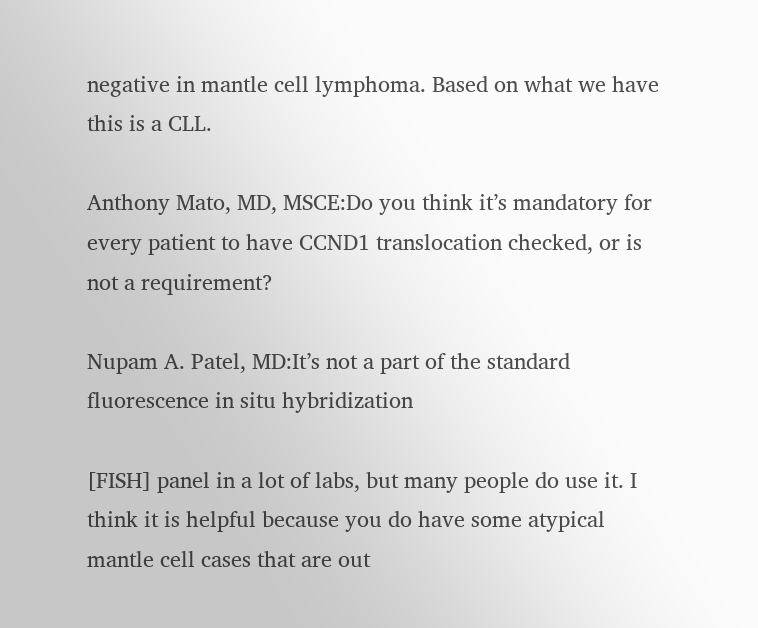negative in mantle cell lymphoma. Based on what we have this is a CLL.

Anthony Mato, MD, MSCE:Do you think it’s mandatory for every patient to have CCND1 translocation checked, or is not a requirement?

Nupam A. Patel, MD:It’s not a part of the standard fluorescence in situ hybridization

[FISH] panel in a lot of labs, but many people do use it. I think it is helpful because you do have some atypical mantle cell cases that are out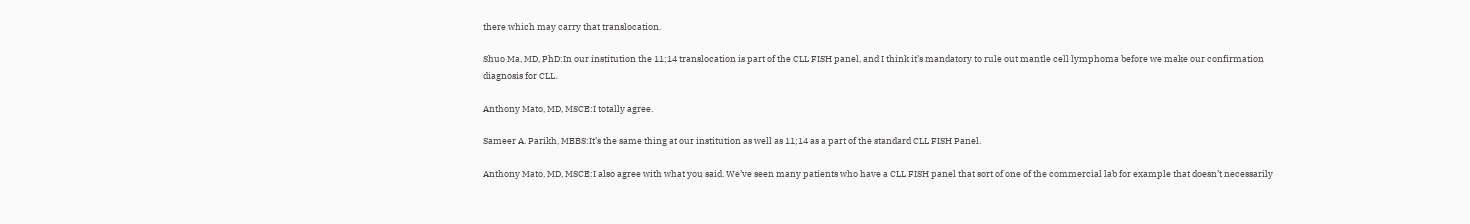there which may carry that translocation.

Shuo Ma, MD, PhD:In our institution the 11;14 translocation is part of the CLL FISH panel, and I think it’s mandatory to rule out mantle cell lymphoma before we make our confirmation diagnosis for CLL.

Anthony Mato, MD, MSCE:I totally agree.

Sameer A. Parikh, MBBS:It’s the same thing at our institution as well as 11;14 as a part of the standard CLL FISH Panel.

Anthony Mato, MD, MSCE:I also agree with what you said. We’ve seen many patients who have a CLL FISH panel that sort of one of the commercial lab for example that doesn’t necessarily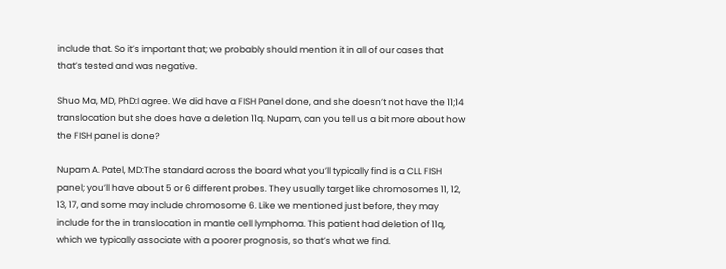include that. So it’s important that; we probably should mention it in all of our cases that that’s tested and was negative.

Shuo Ma, MD, PhD:I agree. We did have a FISH Panel done, and she doesn’t not have the 11;14 translocation but she does have a deletion 11q. Nupam, can you tell us a bit more about how the FISH panel is done?

Nupam A. Patel, MD:The standard across the board what you’ll typically find is a CLL FISH panel; you’ll have about 5 or 6 different probes. They usually target like chromosomes 11, 12, 13, 17, and some may include chromosome 6. Like we mentioned just before, they may include for the in translocation in mantle cell lymphoma. This patient had deletion of 11q, which we typically associate with a poorer prognosis, so that’s what we find.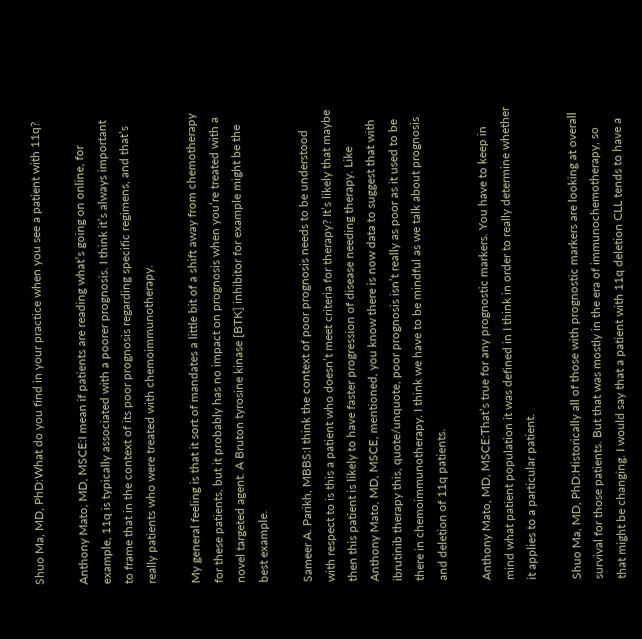Shuo Ma, MD, PhD:What do you find in your practice when you see a patient with 11q?

Anthony Mato, MD, MSCE:I mean if patients are reading what’s going on online, for example, 11q is typically associated with a poorer prognosis. I think it’s always important to frame that in the context of its poor prognosis regarding specific regimens, and that’s really patients who were treated with chemoimmunotherapy.

My general feeling is that it sort of mandates a little bit of a shift away from chemotherapy for these patients, but it probably has no impact on prognosis when you’re treated with a novel targeted agent. A Bruton tyrosine kinase [BTK] inhibitor for example might be the best example.

Sameer A. Parikh, MBBS:I think the context of poor prognosis needs to be understood with respect to is this a patient who doesn’t meet criteria for therapy? It’s likely that maybe then this patient is likely to have faster progression of disease needing therapy. Like Anthony Mato, MD, MSCE, mentioned, you know there is now data to suggest that with ibrutinib therapy this, quote/unquote, poor prognosis isn’t really as poor as it used to be there in chemoimmunotherapy. I think we have to be mindful as we talk about prognosis and deletion of 11q patients.

Anthony Mato, MD, MSCE:That’s true for any prognostic markers. You have to keep in mind what patient population it was defined in I think in order to really determine whether it applies to a particular patient.

Shuo Ma, MD, PhD:Historically all of those with prognostic markers are looking at overall survival for those patients. But that was mostly in the era of immunochemotherapy, so that might be changing. I would say that a patient with 11q deletion CLL tends to have a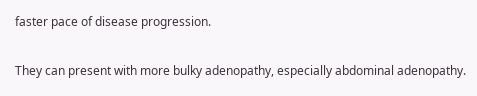faster pace of disease progression.

They can present with more bulky adenopathy, especially abdominal adenopathy.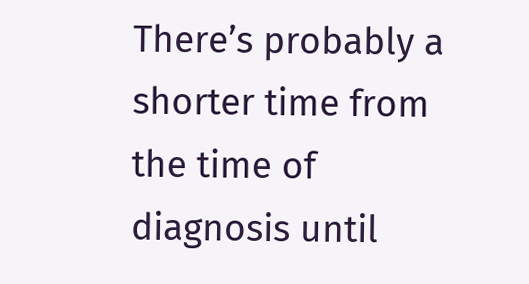There’s probably a shorter time from the time of diagnosis until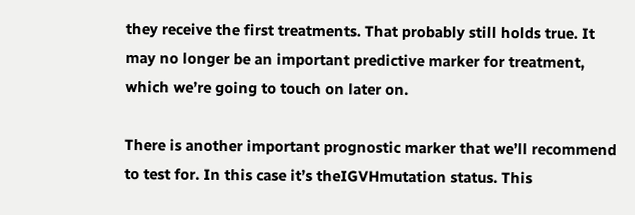they receive the first treatments. That probably still holds true. It may no longer be an important predictive marker for treatment, which we’re going to touch on later on.

There is another important prognostic marker that we’ll recommend to test for. In this case it’s theIGVHmutation status. This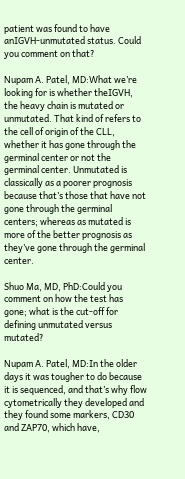patient was found to have anIGVH-unmutated status. Could you comment on that?

Nupam A. Patel, MD:What we’re looking for is whether theIGVH, the heavy chain is mutated or unmutated. That kind of refers to the cell of origin of the CLL, whether it has gone through the germinal center or not the germinal center. Unmutated is classically as a poorer prognosis because that’s those that have not gone through the germinal centers; whereas as mutated is more of the better prognosis as they’ve gone through the germinal center.

Shuo Ma, MD, PhD:Could you comment on how the test has gone; what is the cut-off for defining unmutated versus mutated?

Nupam A. Patel, MD:In the older days it was tougher to do because it is sequenced, and that’s why flow cytometrically they developed and they found some markers, CD30 and ZAP70, which have,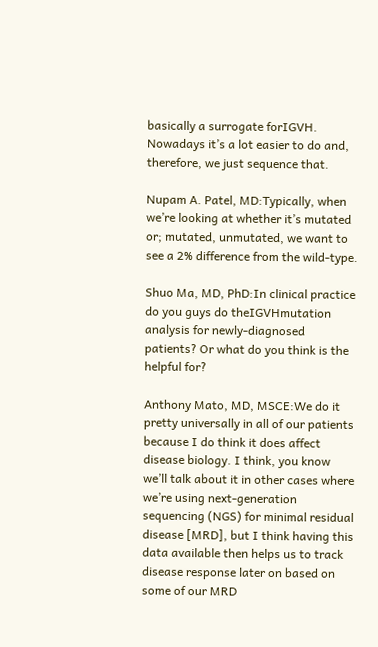basically a surrogate forIGVH. Nowadays it’s a lot easier to do and, therefore, we just sequence that.

Nupam A. Patel, MD:Typically, when we’re looking at whether it’s mutated or; mutated, unmutated, we want to see a 2% difference from the wild-type.

Shuo Ma, MD, PhD:In clinical practice do you guys do theIGVHmutation analysis for newly-diagnosed patients? Or what do you think is the helpful for?

Anthony Mato, MD, MSCE:We do it pretty universally in all of our patients because I do think it does affect disease biology. I think, you know we’ll talk about it in other cases where we’re using next-generation sequencing (NGS) for minimal residual disease [MRD], but I think having this data available then helps us to track disease response later on based on some of our MRD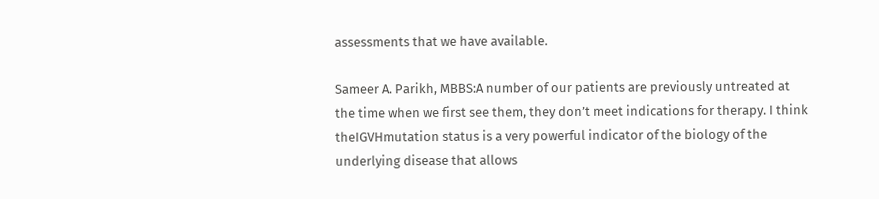assessments that we have available.

Sameer A. Parikh, MBBS:A number of our patients are previously untreated at the time when we first see them, they don’t meet indications for therapy. I think theIGVHmutation status is a very powerful indicator of the biology of the underlying disease that allows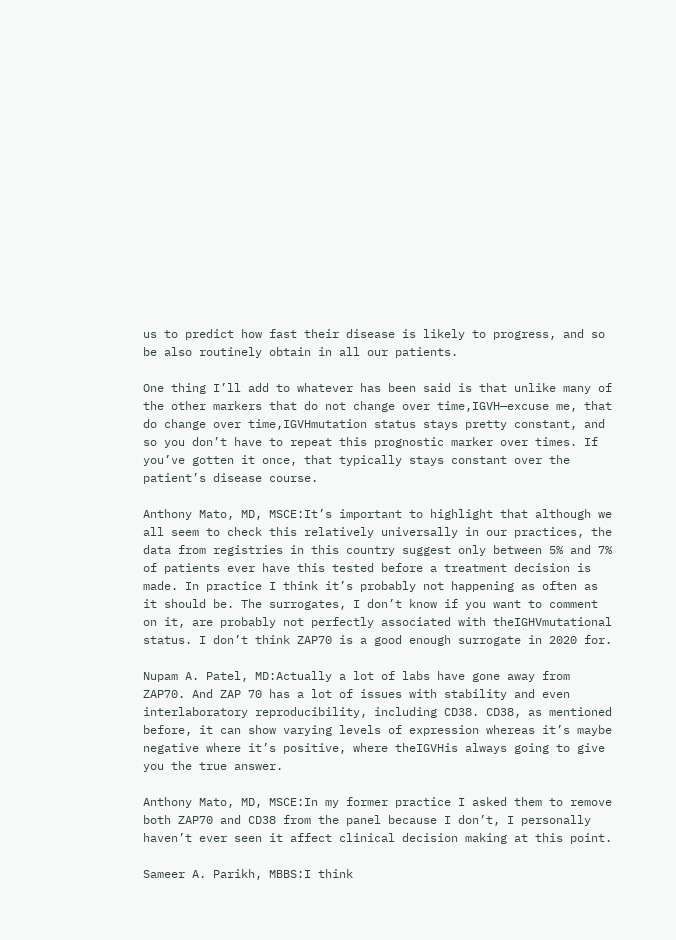us to predict how fast their disease is likely to progress, and so be also routinely obtain in all our patients.

One thing I’ll add to whatever has been said is that unlike many of the other markers that do not change over time,IGVH—excuse me, that do change over time,IGVHmutation status stays pretty constant, and so you don’t have to repeat this prognostic marker over times. If you’ve gotten it once, that typically stays constant over the patient’s disease course.

Anthony Mato, MD, MSCE:It’s important to highlight that although we all seem to check this relatively universally in our practices, the data from registries in this country suggest only between 5% and 7% of patients ever have this tested before a treatment decision is made. In practice I think it’s probably not happening as often as it should be. The surrogates, I don’t know if you want to comment on it, are probably not perfectly associated with theIGHVmutational status. I don’t think ZAP70 is a good enough surrogate in 2020 for.

Nupam A. Patel, MD:Actually a lot of labs have gone away from ZAP70. And ZAP 70 has a lot of issues with stability and even interlaboratory reproducibility, including CD38. CD38, as mentioned before, it can show varying levels of expression whereas it’s maybe negative where it’s positive, where theIGVHis always going to give you the true answer.

Anthony Mato, MD, MSCE:In my former practice I asked them to remove both ZAP70 and CD38 from the panel because I don’t, I personally haven’t ever seen it affect clinical decision making at this point.

Sameer A. Parikh, MBBS:I think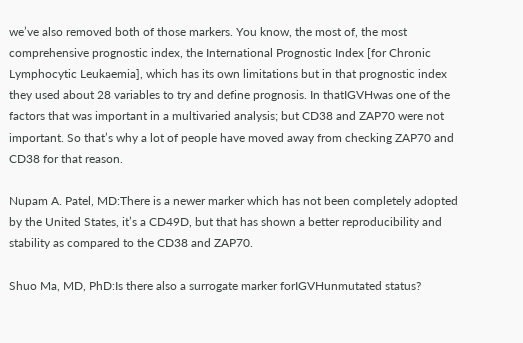we’ve also removed both of those markers. You know, the most of, the most comprehensive prognostic index, the International Prognostic Index [for Chronic Lymphocytic Leukaemia], which has its own limitations but in that prognostic index they used about 28 variables to try and define prognosis. In thatIGVHwas one of the factors that was important in a multivaried analysis; but CD38 and ZAP70 were not important. So that’s why a lot of people have moved away from checking ZAP70 and CD38 for that reason.

Nupam A. Patel, MD:There is a newer marker which has not been completely adopted by the United States, it’s a CD49D, but that has shown a better reproducibility and stability as compared to the CD38 and ZAP70.

Shuo Ma, MD, PhD:Is there also a surrogate marker forIGVHunmutated status?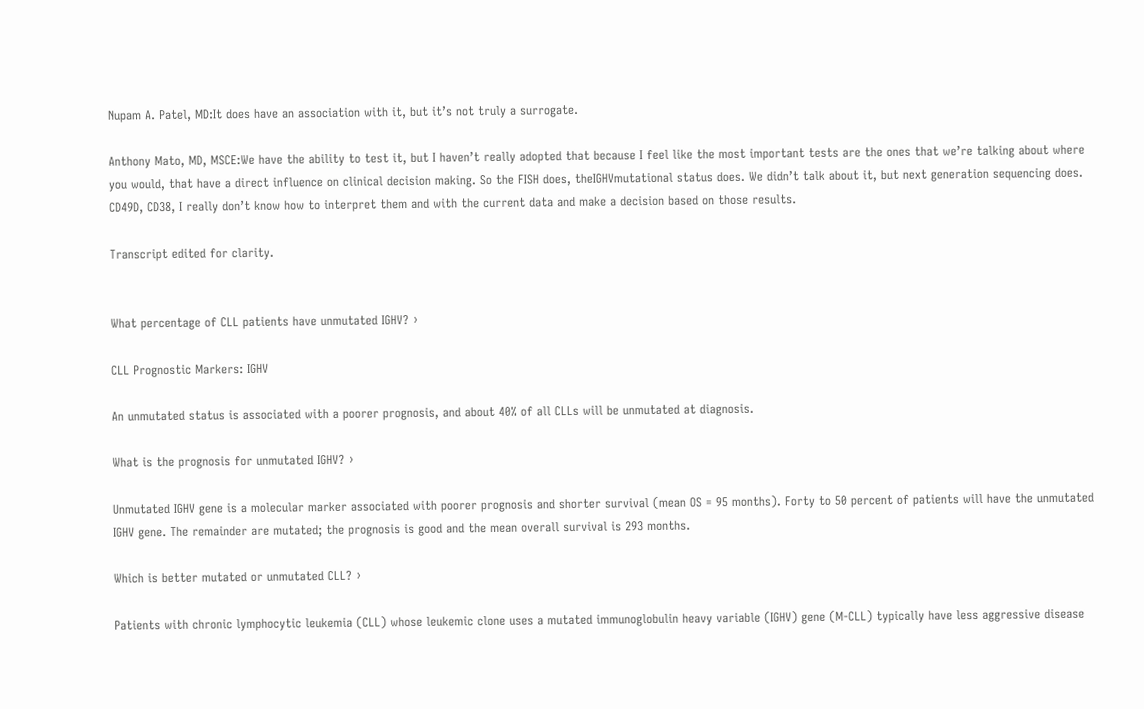Nupam A. Patel, MD:It does have an association with it, but it’s not truly a surrogate.

Anthony Mato, MD, MSCE:We have the ability to test it, but I haven’t really adopted that because I feel like the most important tests are the ones that we’re talking about where you would, that have a direct influence on clinical decision making. So the FISH does, theIGHVmutational status does. We didn’t talk about it, but next generation sequencing does. CD49D, CD38, I really don’t know how to interpret them and with the current data and make a decision based on those results.

Transcript edited for clarity.


What percentage of CLL patients have unmutated IGHV? ›

CLL Prognostic Markers: IGHV

An unmutated status is associated with a poorer prognosis, and about 40% of all CLLs will be unmutated at diagnosis.

What is the prognosis for unmutated IGHV? ›

Unmutated IGHV gene is a molecular marker associated with poorer prognosis and shorter survival (mean OS = 95 months). Forty to 50 percent of patients will have the unmutated IGHV gene. The remainder are mutated; the prognosis is good and the mean overall survival is 293 months.

Which is better mutated or unmutated CLL? ›

Patients with chronic lymphocytic leukemia (CLL) whose leukemic clone uses a mutated immunoglobulin heavy variable (IGHV) gene (M-CLL) typically have less aggressive disease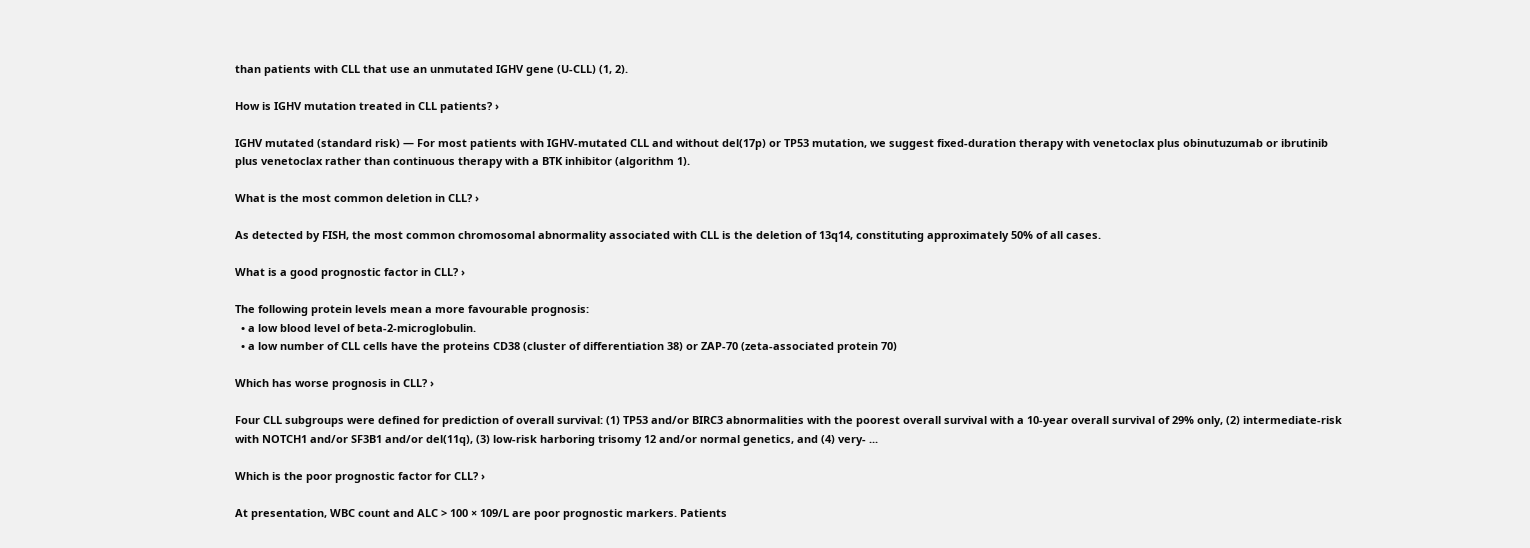than patients with CLL that use an unmutated IGHV gene (U-CLL) (1, 2).

How is IGHV mutation treated in CLL patients? ›

IGHV mutated (standard risk) — For most patients with IGHV-mutated CLL and without del(17p) or TP53 mutation, we suggest fixed-duration therapy with venetoclax plus obinutuzumab or ibrutinib plus venetoclax rather than continuous therapy with a BTK inhibitor (algorithm 1).

What is the most common deletion in CLL? ›

As detected by FISH, the most common chromosomal abnormality associated with CLL is the deletion of 13q14, constituting approximately 50% of all cases.

What is a good prognostic factor in CLL? ›

The following protein levels mean a more favourable prognosis:
  • a low blood level of beta-2-microglobulin.
  • a low number of CLL cells have the proteins CD38 (cluster of differentiation 38) or ZAP-70 (zeta-associated protein 70)

Which has worse prognosis in CLL? ›

Four CLL subgroups were defined for prediction of overall survival: (1) TP53 and/or BIRC3 abnormalities with the poorest overall survival with a 10-year overall survival of 29% only, (2) intermediate-risk with NOTCH1 and/or SF3B1 and/or del(11q), (3) low-risk harboring trisomy 12 and/or normal genetics, and (4) very- ...

Which is the poor prognostic factor for CLL? ›

At presentation, WBC count and ALC > 100 × 109/L are poor prognostic markers. Patients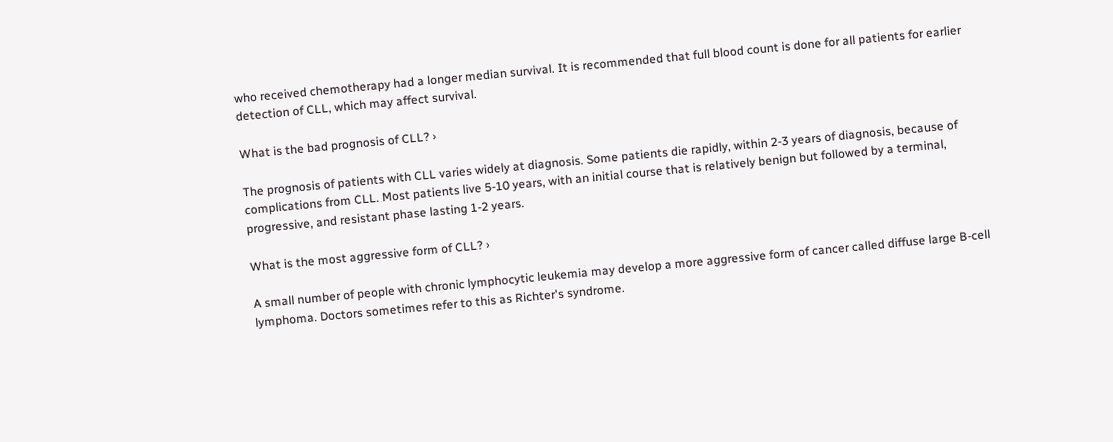who received chemotherapy had a longer median survival. It is recommended that full blood count is done for all patients for earlier detection of CLL, which may affect survival.

What is the bad prognosis of CLL? ›

The prognosis of patients with CLL varies widely at diagnosis. Some patients die rapidly, within 2-3 years of diagnosis, because of complications from CLL. Most patients live 5-10 years, with an initial course that is relatively benign but followed by a terminal, progressive, and resistant phase lasting 1-2 years.

What is the most aggressive form of CLL? ›

A small number of people with chronic lymphocytic leukemia may develop a more aggressive form of cancer called diffuse large B-cell lymphoma. Doctors sometimes refer to this as Richter's syndrome.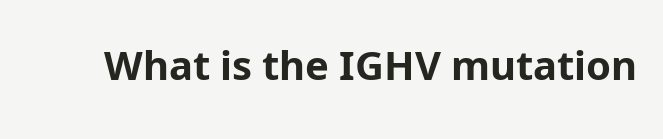What is the IGHV mutation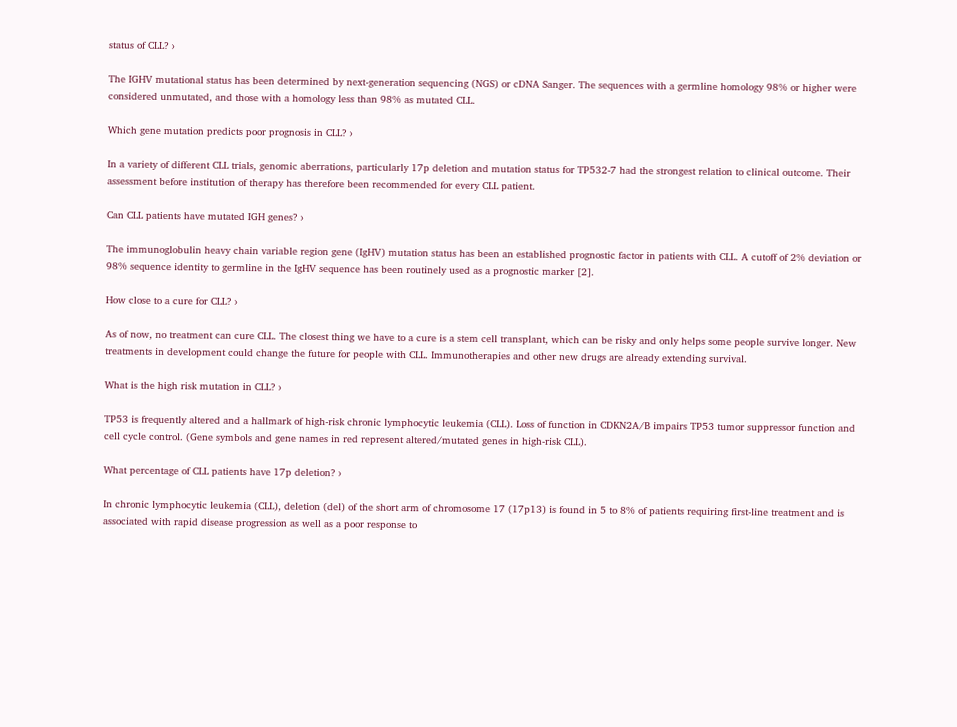status of CLL? ›

The IGHV mutational status has been determined by next-generation sequencing (NGS) or cDNA Sanger. The sequences with a germline homology 98% or higher were considered unmutated, and those with a homology less than 98% as mutated CLL.

Which gene mutation predicts poor prognosis in CLL? ›

In a variety of different CLL trials, genomic aberrations, particularly 17p deletion and mutation status for TP532-7 had the strongest relation to clinical outcome. Their assessment before institution of therapy has therefore been recommended for every CLL patient.

Can CLL patients have mutated IGH genes? ›

The immunoglobulin heavy chain variable region gene (IgHV) mutation status has been an established prognostic factor in patients with CLL. A cutoff of 2% deviation or 98% sequence identity to germline in the IgHV sequence has been routinely used as a prognostic marker [2].

How close to a cure for CLL? ›

As of now, no treatment can cure CLL. The closest thing we have to a cure is a stem cell transplant, which can be risky and only helps some people survive longer. New treatments in development could change the future for people with CLL. Immunotherapies and other new drugs are already extending survival.

What is the high risk mutation in CLL? ›

TP53 is frequently altered and a hallmark of high-risk chronic lymphocytic leukemia (CLL). Loss of function in CDKN2A/B impairs TP53 tumor suppressor function and cell cycle control. (Gene symbols and gene names in red represent altered/mutated genes in high-risk CLL).

What percentage of CLL patients have 17p deletion? ›

In chronic lymphocytic leukemia (CLL), deletion (del) of the short arm of chromosome 17 (17p13) is found in 5 to 8% of patients requiring first-line treatment and is associated with rapid disease progression as well as a poor response to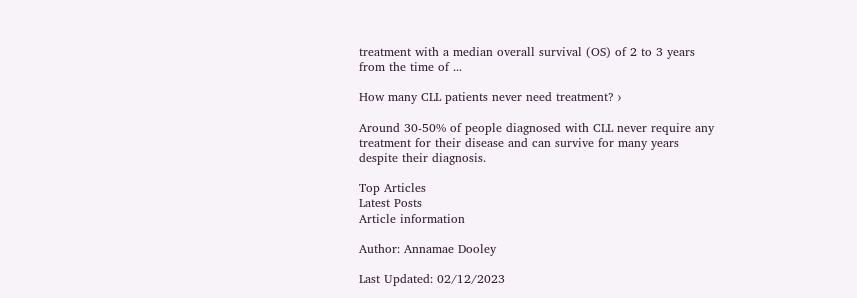treatment with a median overall survival (OS) of 2 to 3 years from the time of ...

How many CLL patients never need treatment? ›

Around 30-50% of people diagnosed with CLL never require any treatment for their disease and can survive for many years despite their diagnosis.

Top Articles
Latest Posts
Article information

Author: Annamae Dooley

Last Updated: 02/12/2023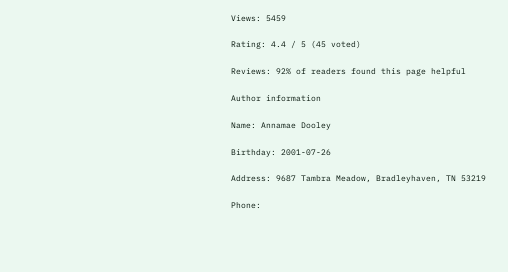Views: 5459

Rating: 4.4 / 5 (45 voted)

Reviews: 92% of readers found this page helpful

Author information

Name: Annamae Dooley

Birthday: 2001-07-26

Address: 9687 Tambra Meadow, Bradleyhaven, TN 53219

Phone: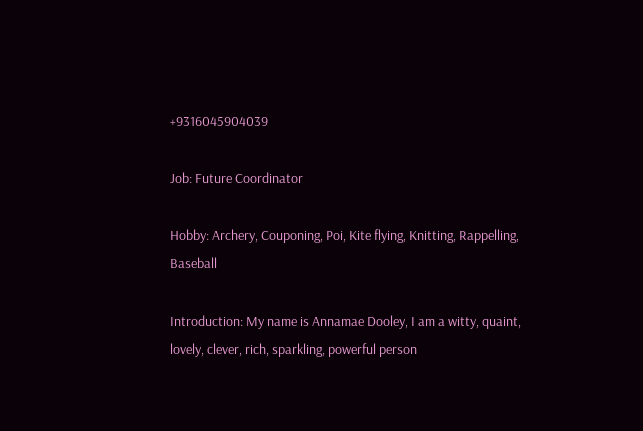+9316045904039

Job: Future Coordinator

Hobby: Archery, Couponing, Poi, Kite flying, Knitting, Rappelling, Baseball

Introduction: My name is Annamae Dooley, I am a witty, quaint, lovely, clever, rich, sparkling, powerful person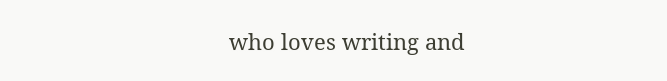who loves writing and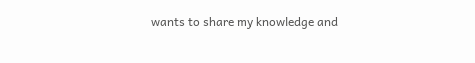wants to share my knowledge and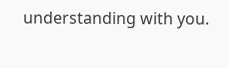understanding with you.